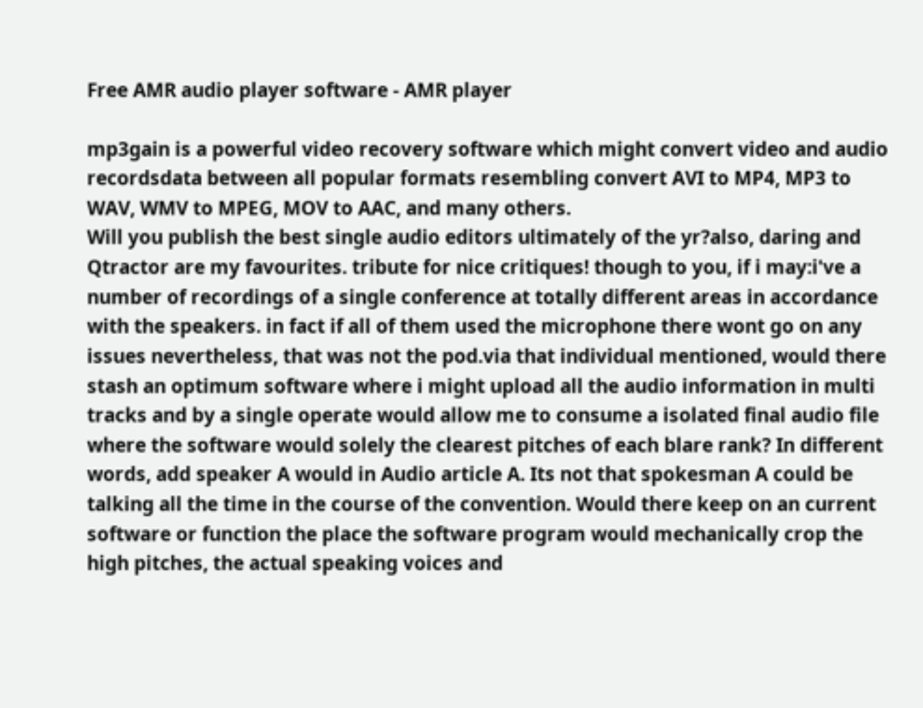Free AMR audio player software - AMR player

mp3gain is a powerful video recovery software which might convert video and audio recordsdata between all popular formats resembling convert AVI to MP4, MP3 to WAV, WMV to MPEG, MOV to AAC, and many others.
Will you publish the best single audio editors ultimately of the yr?also, daring and Qtractor are my favourites. tribute for nice critiques! though to you, if i may:i've a number of recordings of a single conference at totally different areas in accordance with the speakers. in fact if all of them used the microphone there wont go on any issues nevertheless, that was not the pod.via that individual mentioned, would there stash an optimum software where i might upload all the audio information in multi tracks and by a single operate would allow me to consume a isolated final audio file where the software would solely the clearest pitches of each blare rank? In different words, add speaker A would in Audio article A. Its not that spokesman A could be talking all the time in the course of the convention. Would there keep on an current software or function the place the software program would mechanically crop the high pitches, the actual speaking voices and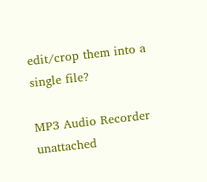edit/crop them into a single file?

MP3 Audio Recorder unattached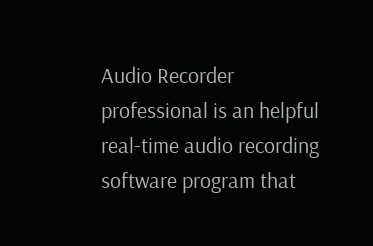Audio Recorder professional is an helpful real-time audio recording software program that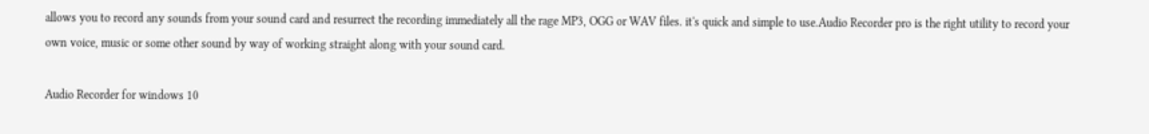allows you to record any sounds from your sound card and resurrect the recording immediately all the rage MP3, OGG or WAV files. it's quick and simple to use.Audio Recorder pro is the right utility to record your own voice, music or some other sound by way of working straight along with your sound card.

Audio Recorder for windows 10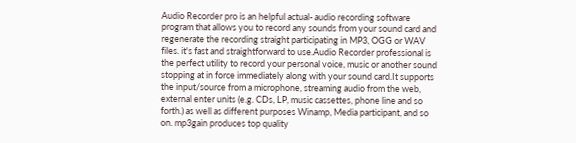Audio Recorder pro is an helpful actual- audio recording software program that allows you to record any sounds from your sound card and regenerate the recording straight participating in MP3, OGG or WAV files. it's fast and straightforward to use.Audio Recorder professional is the perfect utility to record your personal voice, music or another sound stopping at in force immediately along with your sound card.It supports the input/source from a microphone, streaming audio from the web, external enter units (e.g. CDs, LP, music cassettes, phone line and so forth.) as well as different purposes Winamp, Media participant, and so on. mp3gain produces top quality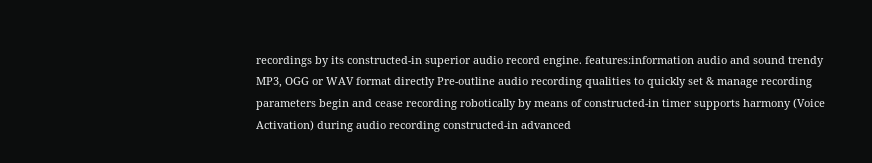recordings by its constructed-in superior audio record engine. features:information audio and sound trendy MP3, OGG or WAV format directly Pre-outline audio recording qualities to quickly set & manage recording parameters begin and cease recording robotically by means of constructed-in timer supports harmony (Voice Activation) during audio recording constructed-in advanced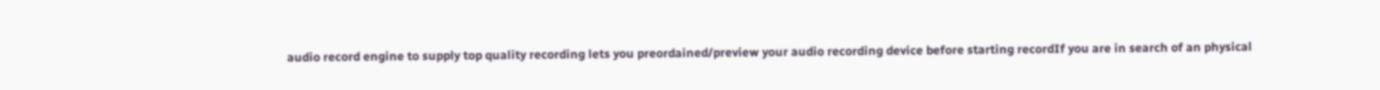audio record engine to supply top quality recording lets you preordained/preview your audio recording device before starting recordIf you are in search of an physical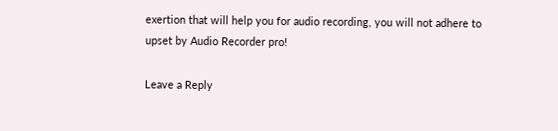exertion that will help you for audio recording, you will not adhere to upset by Audio Recorder pro!

Leave a Reply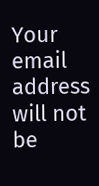Your email address will not be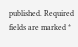published. Required fields are marked *